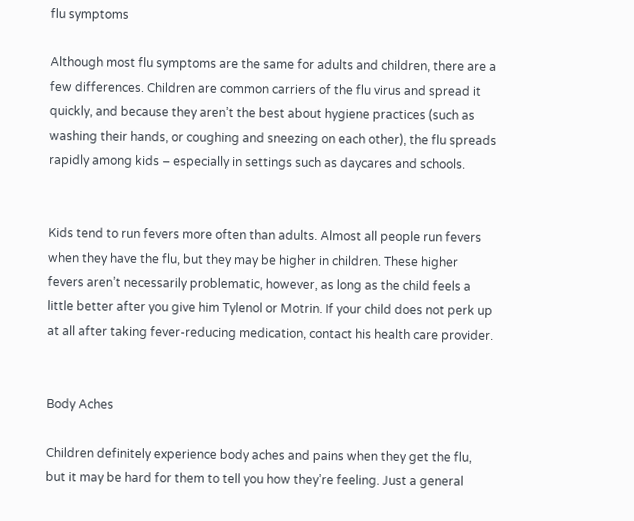flu symptoms

Although most flu symptoms are the same for adults and children, there are a few differences. Children are common carriers of the flu virus and spread it quickly, and because they aren’t the best about hygiene practices (such as washing their hands, or coughing and sneezing on each other), the flu spreads rapidly among kids – especially in settings such as daycares and schools.


Kids tend to run fevers more often than adults. Almost all people run fevers when they have the flu, but they may be higher in children. These higher fevers aren’t necessarily problematic, however, as long as the child feels a little better after you give him Tylenol or Motrin. If your child does not perk up at all after taking fever-reducing medication, contact his health care provider.


Body Aches

Children definitely experience body aches and pains when they get the flu, but it may be hard for them to tell you how they’re feeling. Just a general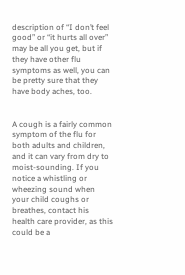description of “I don’t feel good” or “it hurts all over” may be all you get, but if they have other flu symptoms as well, you can be pretty sure that they have body aches, too.


A cough is a fairly common symptom of the flu for both adults and children, and it can vary from dry to moist-sounding. If you notice a whistling or wheezing sound when your child coughs or breathes, contact his health care provider, as this could be a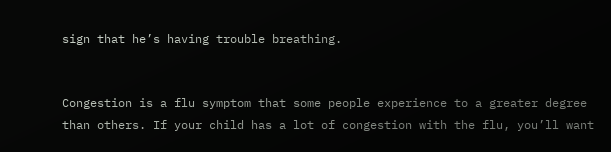sign that he’s having trouble breathing.


Congestion is a flu symptom that some people experience to a greater degree than others. If your child has a lot of congestion with the flu, you’ll want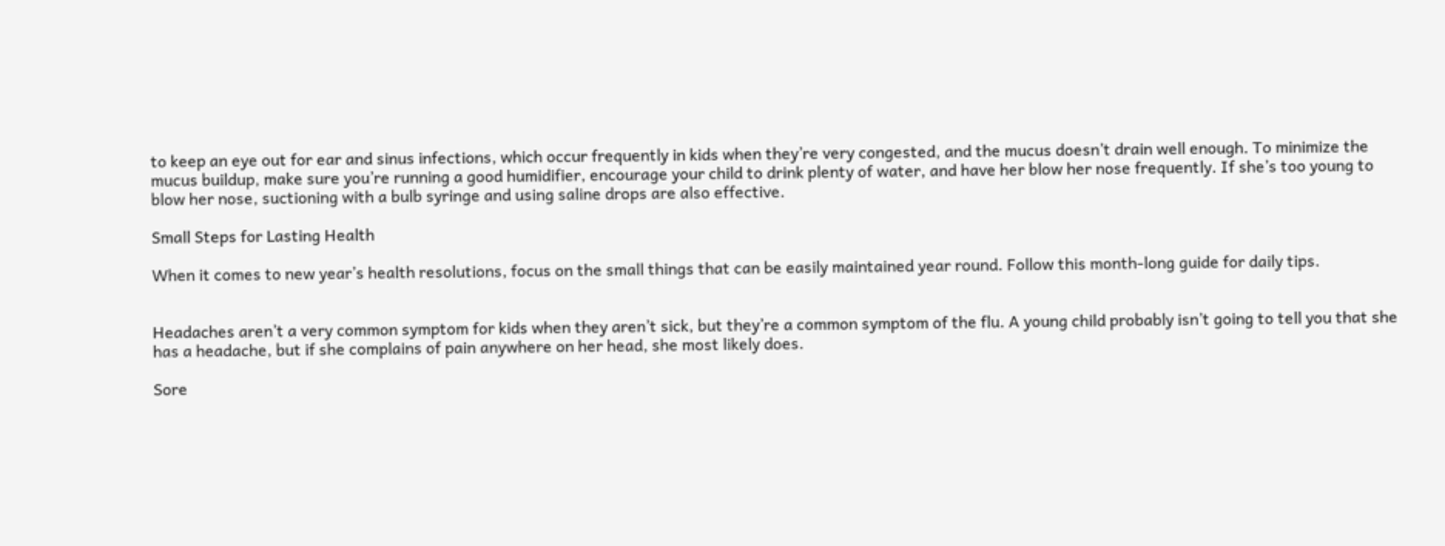to keep an eye out for ear and sinus infections, which occur frequently in kids when they’re very congested, and the mucus doesn’t drain well enough. To minimize the mucus buildup, make sure you’re running a good humidifier, encourage your child to drink plenty of water, and have her blow her nose frequently. If she’s too young to blow her nose, suctioning with a bulb syringe and using saline drops are also effective.

Small Steps for Lasting Health

When it comes to new year’s health resolutions, focus on the small things that can be easily maintained year round. Follow this month-long guide for daily tips.


Headaches aren’t a very common symptom for kids when they aren’t sick, but they’re a common symptom of the flu. A young child probably isn’t going to tell you that she has a headache, but if she complains of pain anywhere on her head, she most likely does.

Sore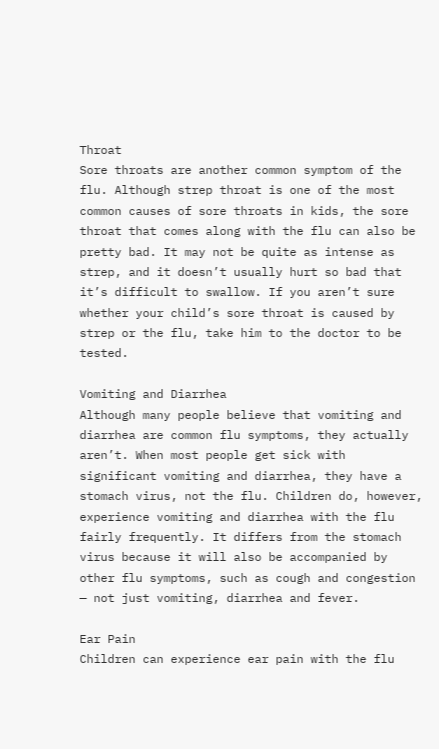Throat
Sore throats are another common symptom of the flu. Although strep throat is one of the most common causes of sore throats in kids, the sore throat that comes along with the flu can also be pretty bad. It may not be quite as intense as strep, and it doesn’t usually hurt so bad that it’s difficult to swallow. If you aren’t sure whether your child’s sore throat is caused by strep or the flu, take him to the doctor to be tested.

Vomiting and Diarrhea
Although many people believe that vomiting and diarrhea are common flu symptoms, they actually aren’t. When most people get sick with significant vomiting and diarrhea, they have a stomach virus, not the flu. Children do, however, experience vomiting and diarrhea with the flu fairly frequently. It differs from the stomach virus because it will also be accompanied by other flu symptoms, such as cough and congestion — not just vomiting, diarrhea and fever.

Ear Pain
Children can experience ear pain with the flu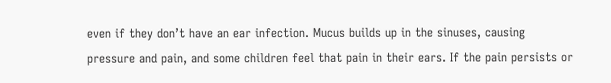even if they don’t have an ear infection. Mucus builds up in the sinuses, causing pressure and pain, and some children feel that pain in their ears. If the pain persists or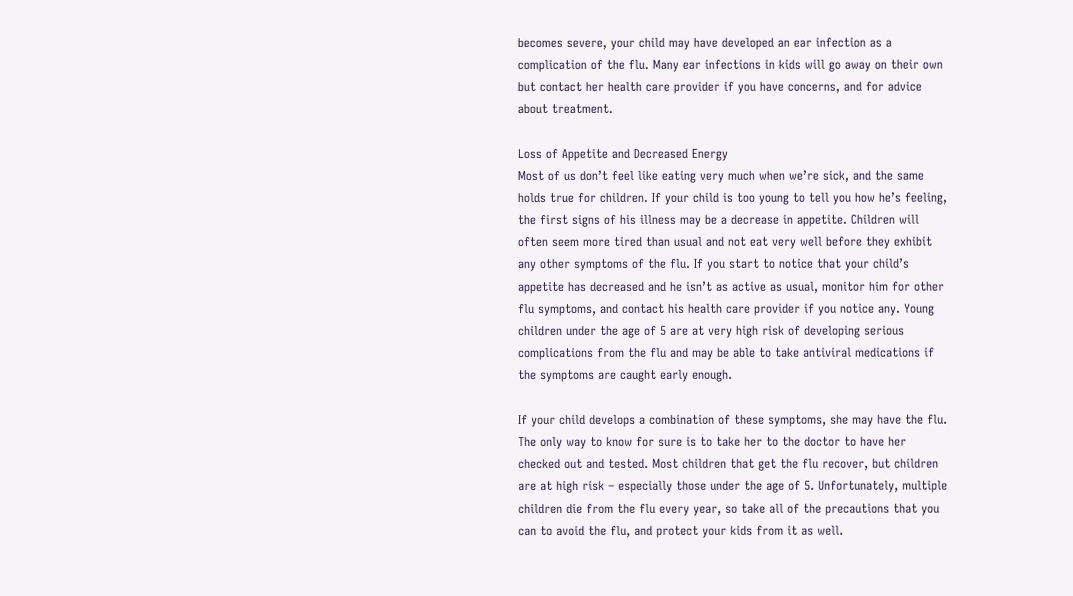becomes severe, your child may have developed an ear infection as a complication of the flu. Many ear infections in kids will go away on their own but contact her health care provider if you have concerns, and for advice about treatment.

Loss of Appetite and Decreased Energy
Most of us don’t feel like eating very much when we’re sick, and the same holds true for children. If your child is too young to tell you how he’s feeling, the first signs of his illness may be a decrease in appetite. Children will often seem more tired than usual and not eat very well before they exhibit any other symptoms of the flu. If you start to notice that your child’s appetite has decreased and he isn’t as active as usual, monitor him for other flu symptoms, and contact his health care provider if you notice any. Young children under the age of 5 are at very high risk of developing serious complications from the flu and may be able to take antiviral medications if the symptoms are caught early enough.

If your child develops a combination of these symptoms, she may have the flu. The only way to know for sure is to take her to the doctor to have her checked out and tested. Most children that get the flu recover, but children are at high risk – especially those under the age of 5. Unfortunately, multiple children die from the flu every year, so take all of the precautions that you can to avoid the flu, and protect your kids from it as well.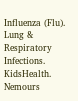Influenza (Flu). Lung & Respiratory Infections. KidsHealth. Nemours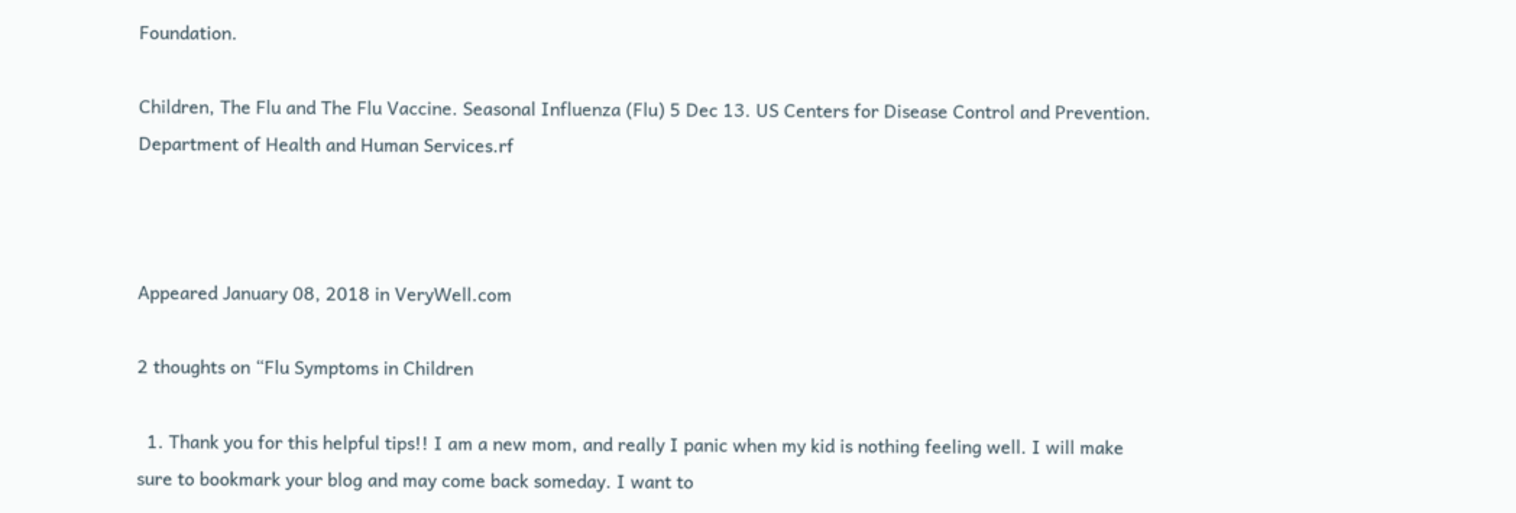Foundation.

Children, The Flu and The Flu Vaccine. Seasonal Influenza (Flu) 5 Dec 13. US Centers for Disease Control and Prevention. Department of Health and Human Services.rf



Appeared January 08, 2018 in VeryWell.com

2 thoughts on “Flu Symptoms in Children

  1. Thank you for this helpful tips!! I am a new mom, and really I panic when my kid is nothing feeling well. I will make sure to bookmark your blog and may come back someday. I want to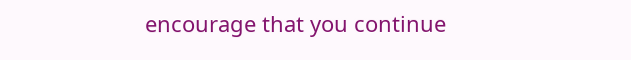encourage that you continue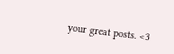your great posts. <3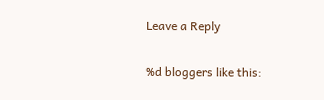Leave a Reply

%d bloggers like this: